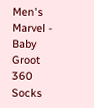Men's Marvel - Baby Groot 360 Socks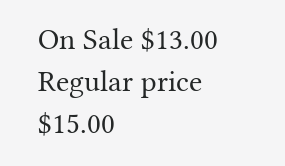On Sale $13.00 Regular price $15.00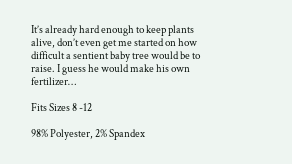It’s already hard enough to keep plants alive, don’t even get me started on how difficult a sentient baby tree would be to raise. I guess he would make his own fertilizer…

Fits Sizes 8 -12

98% Polyester, 2% Spandex